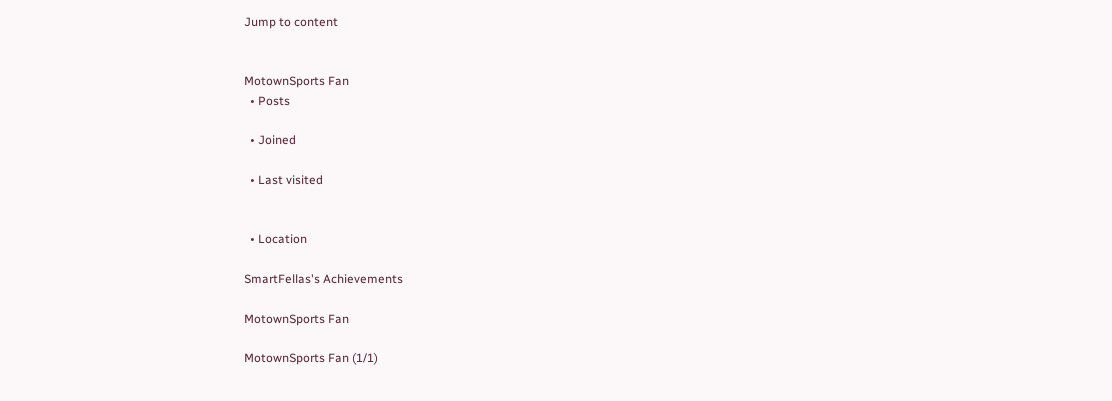Jump to content


MotownSports Fan
  • Posts

  • Joined

  • Last visited


  • Location

SmartFellas's Achievements

MotownSports Fan

MotownSports Fan (1/1)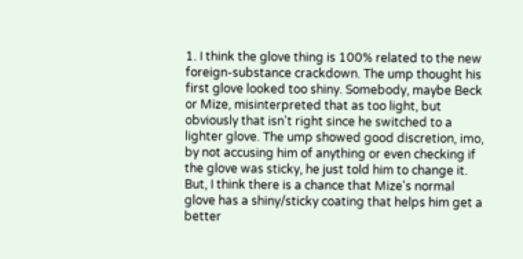1. I think the glove thing is 100% related to the new foreign-substance crackdown. The ump thought his first glove looked too shiny. Somebody, maybe Beck or Mize, misinterpreted that as too light, but obviously that isn't right since he switched to a lighter glove. The ump showed good discretion, imo, by not accusing him of anything or even checking if the glove was sticky, he just told him to change it. But, I think there is a chance that Mize's normal glove has a shiny/sticky coating that helps him get a better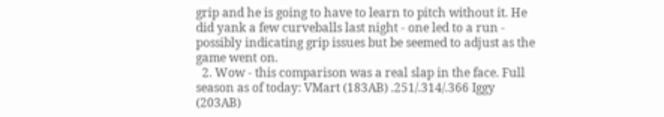grip and he is going to have to learn to pitch without it. He did yank a few curveballs last night - one led to a run - possibly indicating grip issues but be seemed to adjust as the game went on.
  2. Wow - this comparison was a real slap in the face. Full season as of today: VMart (183AB) .251/.314/.366 Iggy (203AB)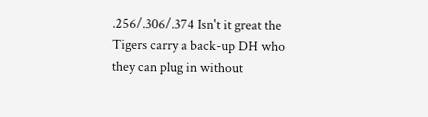.256/.306/.374 Isn't it great the Tigers carry a back-up DH who they can plug in without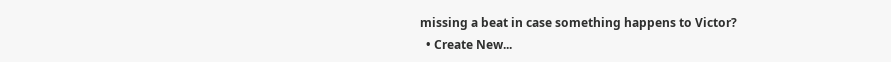missing a beat in case something happens to Victor?
  • Create New...